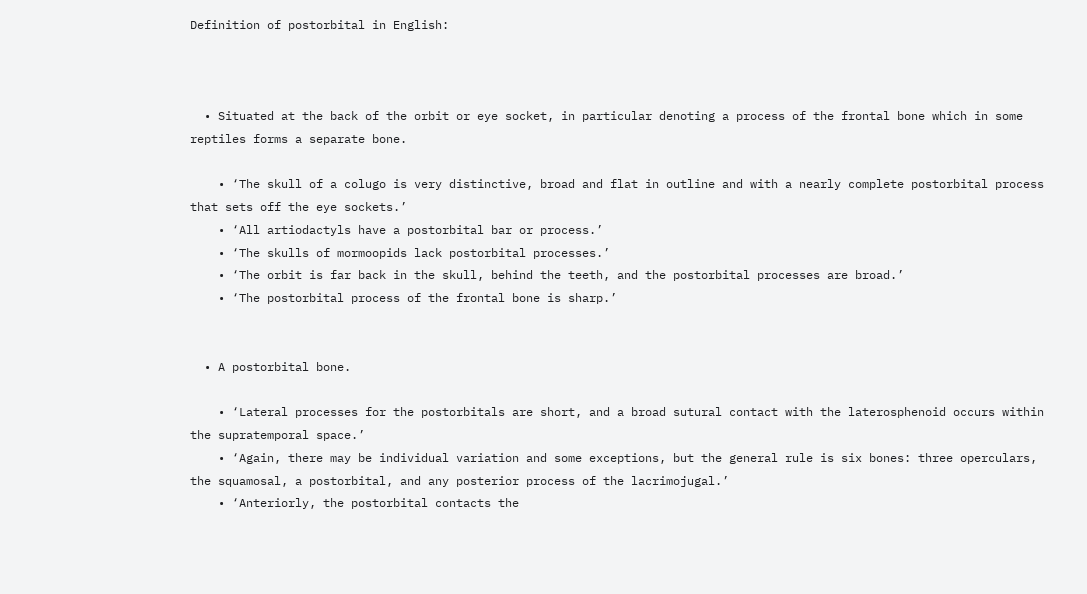Definition of postorbital in English:



  • Situated at the back of the orbit or eye socket, in particular denoting a process of the frontal bone which in some reptiles forms a separate bone.

    • ‘The skull of a colugo is very distinctive, broad and flat in outline and with a nearly complete postorbital process that sets off the eye sockets.’
    • ‘All artiodactyls have a postorbital bar or process.’
    • ‘The skulls of mormoopids lack postorbital processes.’
    • ‘The orbit is far back in the skull, behind the teeth, and the postorbital processes are broad.’
    • ‘The postorbital process of the frontal bone is sharp.’


  • A postorbital bone.

    • ‘Lateral processes for the postorbitals are short, and a broad sutural contact with the laterosphenoid occurs within the supratemporal space.’
    • ‘Again, there may be individual variation and some exceptions, but the general rule is six bones: three operculars, the squamosal, a postorbital, and any posterior process of the lacrimojugal.’
    • ‘Anteriorly, the postorbital contacts the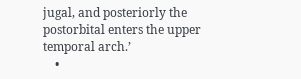jugal, and posteriorly the postorbital enters the upper temporal arch.’
    •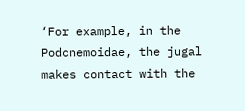‘For example, in the Podcnemoidae, the jugal makes contact with the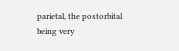parietal, the postorbital being very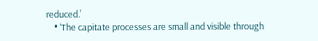reduced.’
    • ‘The capitate processes are small and visible through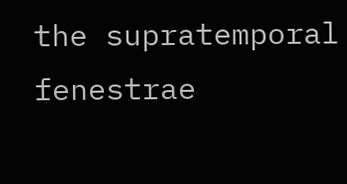the supratemporal fenestrae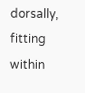dorsally, fitting within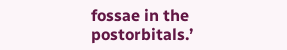fossae in the postorbitals.’